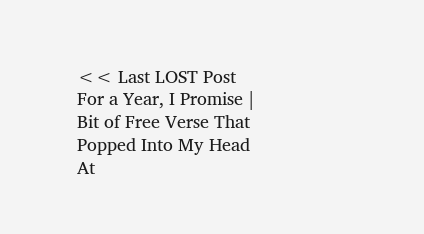<< Last LOST Post For a Year, I Promise | Bit of Free Verse That Popped Into My Head At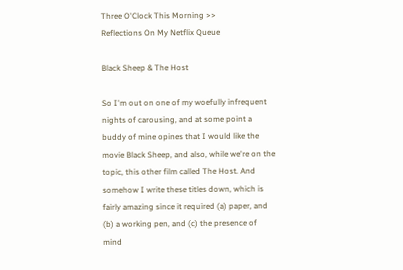Three O'Clock This Morning >>
Reflections On My Netflix Queue

Black Sheep & The Host

So I'm out on one of my woefully infrequent nights of carousing, and at some point a buddy of mine opines that I would like the movie Black Sheep, and also, while we're on the topic, this other film called The Host. And somehow I write these titles down, which is fairly amazing since it required (a) paper, and (b) a working pen, and (c) the presence of mind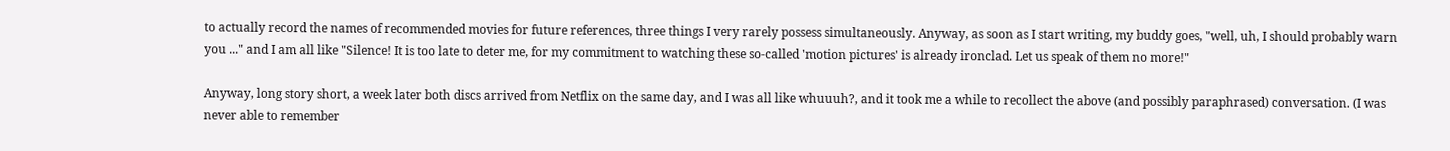to actually record the names of recommended movies for future references, three things I very rarely possess simultaneously. Anyway, as soon as I start writing, my buddy goes, "well, uh, I should probably warn you ..." and I am all like "Silence! It is too late to deter me, for my commitment to watching these so-called 'motion pictures' is already ironclad. Let us speak of them no more!"

Anyway, long story short, a week later both discs arrived from Netflix on the same day, and I was all like whuuuh?, and it took me a while to recollect the above (and possibly paraphrased) conversation. (I was never able to remember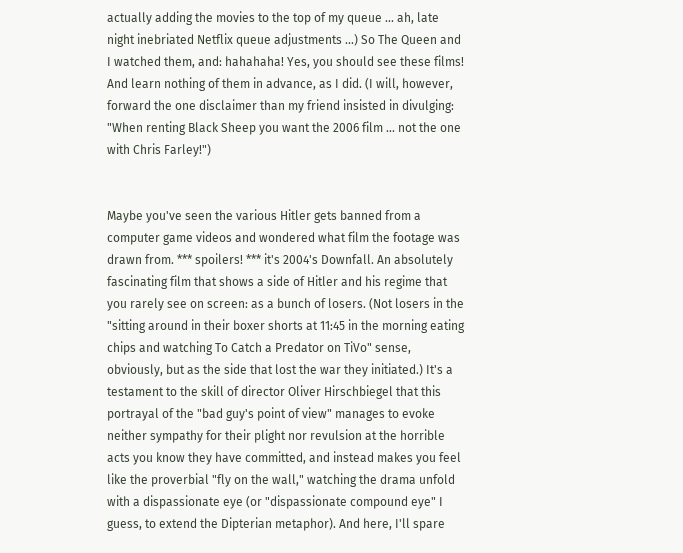actually adding the movies to the top of my queue ... ah, late night inebriated Netflix queue adjustments ...) So The Queen and I watched them, and: hahahaha! Yes, you should see these films! And learn nothing of them in advance, as I did. (I will, however, forward the one disclaimer than my friend insisted in divulging: "When renting Black Sheep you want the 2006 film ... not the one with Chris Farley!")


Maybe you've seen the various Hitler gets banned from a computer game videos and wondered what film the footage was drawn from. *** spoilers! *** it's 2004's Downfall. An absolutely fascinating film that shows a side of Hitler and his regime that you rarely see on screen: as a bunch of losers. (Not losers in the "sitting around in their boxer shorts at 11:45 in the morning eating chips and watching To Catch a Predator on TiVo" sense, obviously, but as the side that lost the war they initiated.) It's a testament to the skill of director Oliver Hirschbiegel that this portrayal of the "bad guy's point of view" manages to evoke neither sympathy for their plight nor revulsion at the horrible acts you know they have committed, and instead makes you feel like the proverbial "fly on the wall," watching the drama unfold with a dispassionate eye (or "dispassionate compound eye" I guess, to extend the Dipterian metaphor). And here, I'll spare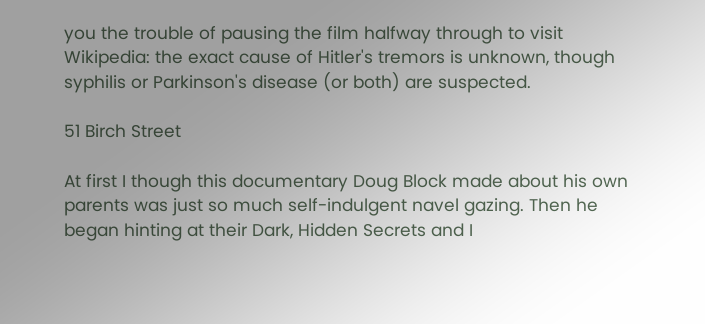you the trouble of pausing the film halfway through to visit Wikipedia: the exact cause of Hitler's tremors is unknown, though syphilis or Parkinson's disease (or both) are suspected.

51 Birch Street

At first I though this documentary Doug Block made about his own parents was just so much self-indulgent navel gazing. Then he began hinting at their Dark, Hidden Secrets and I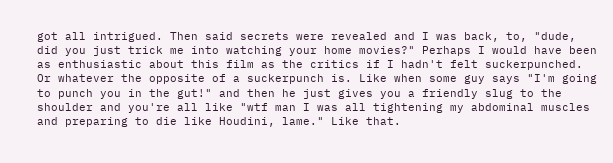got all intrigued. Then said secrets were revealed and I was back, to, "dude, did you just trick me into watching your home movies?" Perhaps I would have been as enthusiastic about this film as the critics if I hadn't felt suckerpunched. Or whatever the opposite of a suckerpunch is. Like when some guy says "I'm going to punch you in the gut!" and then he just gives you a friendly slug to the shoulder and you're all like "wtf man I was all tightening my abdominal muscles and preparing to die like Houdini, lame." Like that.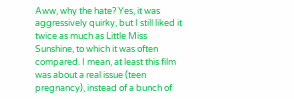Aww, why the hate? Yes, it was aggressively quirky, but I still liked it twice as much as Little Miss Sunshine, to which it was often compared. I mean, at least this film was about a real issue (teen pregnancy), instead of a bunch of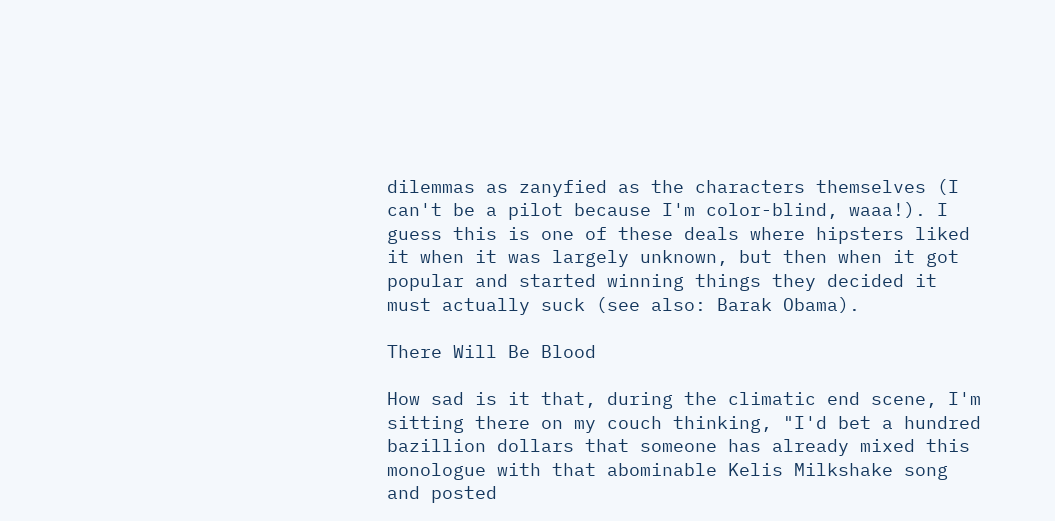dilemmas as zanyfied as the characters themselves (I can't be a pilot because I'm color-blind, waaa!). I guess this is one of these deals where hipsters liked it when it was largely unknown, but then when it got popular and started winning things they decided it must actually suck (see also: Barak Obama).

There Will Be Blood

How sad is it that, during the climatic end scene, I'm sitting there on my couch thinking, "I'd bet a hundred bazillion dollars that someone has already mixed this monologue with that abominable Kelis Milkshake song and posted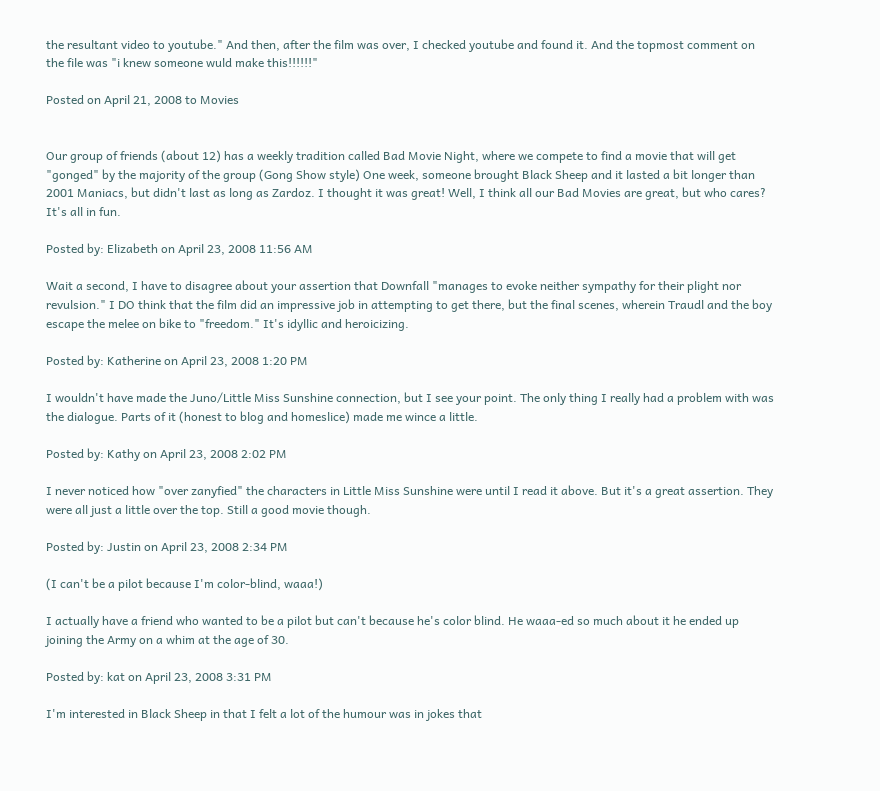the resultant video to youtube." And then, after the film was over, I checked youtube and found it. And the topmost comment on the file was "i knew someone wuld make this!!!!!!"

Posted on April 21, 2008 to Movies


Our group of friends (about 12) has a weekly tradition called Bad Movie Night, where we compete to find a movie that will get "gonged" by the majority of the group (Gong Show style) One week, someone brought Black Sheep and it lasted a bit longer than 2001 Maniacs, but didn't last as long as Zardoz. I thought it was great! Well, I think all our Bad Movies are great, but who cares? It's all in fun.

Posted by: Elizabeth on April 23, 2008 11:56 AM

Wait a second, I have to disagree about your assertion that Downfall "manages to evoke neither sympathy for their plight nor revulsion." I DO think that the film did an impressive job in attempting to get there, but the final scenes, wherein Traudl and the boy escape the melee on bike to "freedom." It's idyllic and heroicizing.

Posted by: Katherine on April 23, 2008 1:20 PM

I wouldn't have made the Juno/Little Miss Sunshine connection, but I see your point. The only thing I really had a problem with was the dialogue. Parts of it (honest to blog and homeslice) made me wince a little.

Posted by: Kathy on April 23, 2008 2:02 PM

I never noticed how "over zanyfied" the characters in Little Miss Sunshine were until I read it above. But it's a great assertion. They were all just a little over the top. Still a good movie though.

Posted by: Justin on April 23, 2008 2:34 PM

(I can't be a pilot because I'm color-blind, waaa!)

I actually have a friend who wanted to be a pilot but can't because he's color blind. He waaa-ed so much about it he ended up joining the Army on a whim at the age of 30.

Posted by: kat on April 23, 2008 3:31 PM

I'm interested in Black Sheep in that I felt a lot of the humour was in jokes that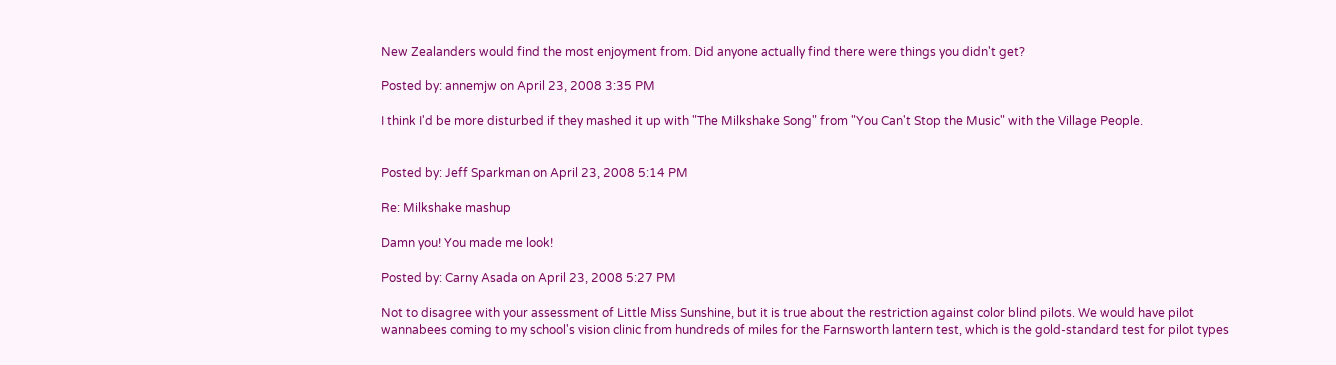New Zealanders would find the most enjoyment from. Did anyone actually find there were things you didn't get?

Posted by: annemjw on April 23, 2008 3:35 PM

I think I'd be more disturbed if they mashed it up with "The Milkshake Song" from "You Can't Stop the Music" with the Village People.


Posted by: Jeff Sparkman on April 23, 2008 5:14 PM

Re: Milkshake mashup

Damn you! You made me look!

Posted by: Carny Asada on April 23, 2008 5:27 PM

Not to disagree with your assessment of Little Miss Sunshine, but it is true about the restriction against color blind pilots. We would have pilot wannabees coming to my school's vision clinic from hundreds of miles for the Farnsworth lantern test, which is the gold-standard test for pilot types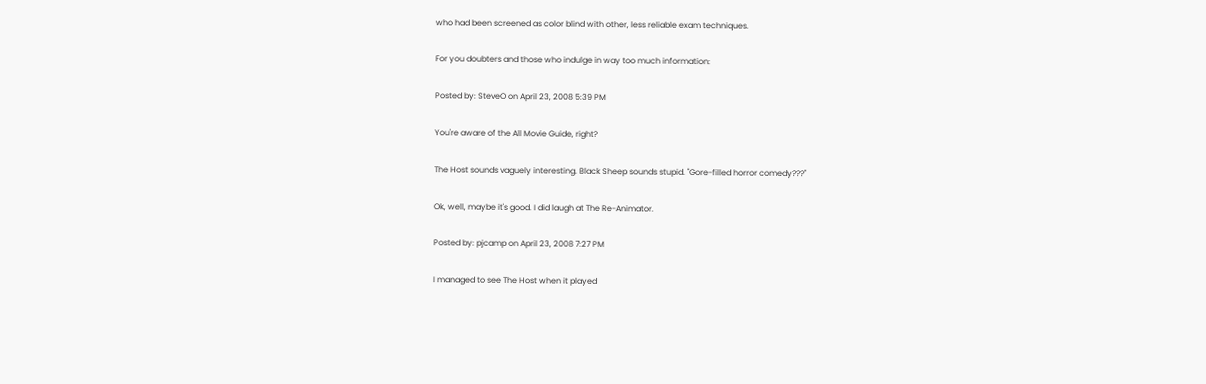who had been screened as color blind with other, less reliable exam techniques.

For you doubters and those who indulge in way too much information:

Posted by: SteveO on April 23, 2008 5:39 PM

You're aware of the All Movie Guide, right?

The Host sounds vaguely interesting. Black Sheep sounds stupid. "Gore-filled horror comedy???"

Ok, well, maybe it's good. I did laugh at The Re-Animator.

Posted by: pjcamp on April 23, 2008 7:27 PM

I managed to see The Host when it played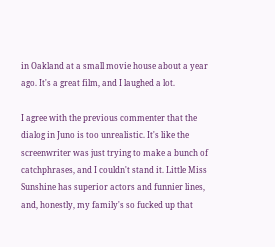in Oakland at a small movie house about a year ago. It's a great film, and I laughed a lot.

I agree with the previous commenter that the dialog in Juno is too unrealistic. It's like the screenwriter was just trying to make a bunch of catchphrases, and I couldn't stand it. Little Miss Sunshine has superior actors and funnier lines, and, honestly, my family's so fucked up that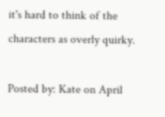it's hard to think of the characters as overly quirky.

Posted by: Kate on April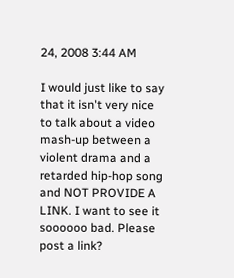24, 2008 3:44 AM

I would just like to say that it isn't very nice to talk about a video mash-up between a violent drama and a retarded hip-hop song and NOT PROVIDE A LINK. I want to see it soooooo bad. Please post a link?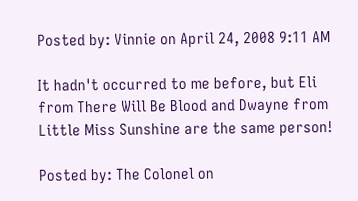Posted by: Vinnie on April 24, 2008 9:11 AM

It hadn't occurred to me before, but Eli from There Will Be Blood and Dwayne from Little Miss Sunshine are the same person!

Posted by: The Colonel on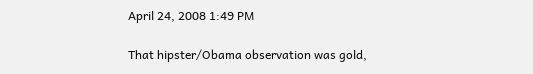April 24, 2008 1:49 PM

That hipster/Obama observation was gold,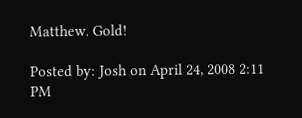Matthew. Gold!

Posted by: Josh on April 24, 2008 2:11 PM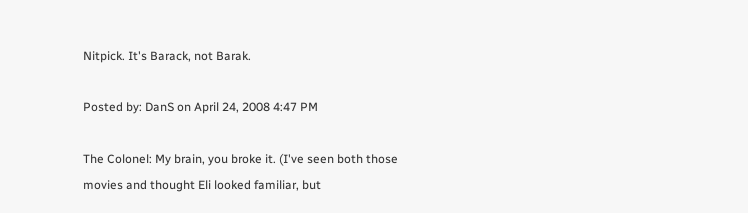Nitpick. It's Barack, not Barak.

Posted by: DanS on April 24, 2008 4:47 PM

The Colonel: My brain, you broke it. (I've seen both those movies and thought Eli looked familiar, but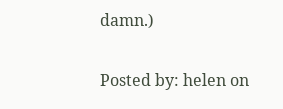damn.)

Posted by: helen on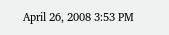April 26, 2008 3:53 PM